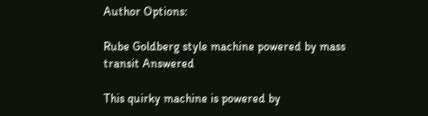Author Options:

Rube Goldberg style machine powered by mass transit Answered

This quirky machine is powered by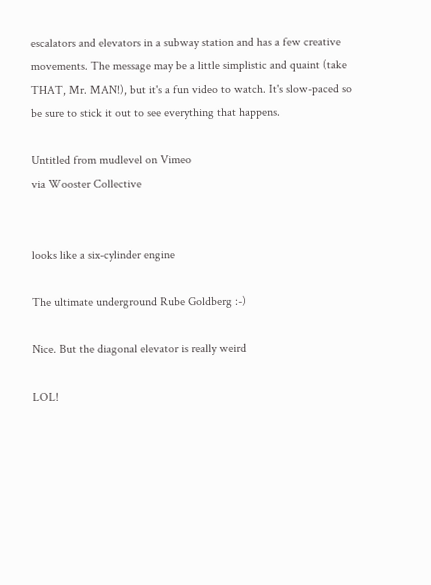escalators and elevators in a subway station and has a few creative movements. The message may be a little simplistic and quaint (take THAT, Mr. MAN!), but it's a fun video to watch. It's slow-paced so be sure to stick it out to see everything that happens.

Untitled from mudlevel on Vimeo
via Wooster Collective


looks like a six-cylinder engine

The ultimate underground Rube Goldberg :-)

Nice. But the diagonal elevator is really weird

LOL!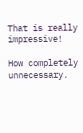That is really impressive!

How completely unnecessary.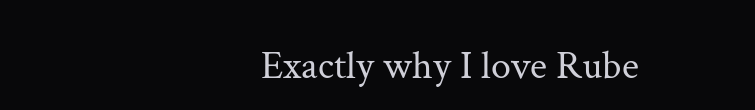Exactly why I love Rube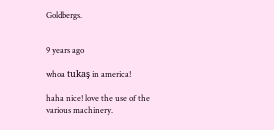Goldbergs.


9 years ago

whoa tukaş in america!

haha nice! love the use of the various machinery.